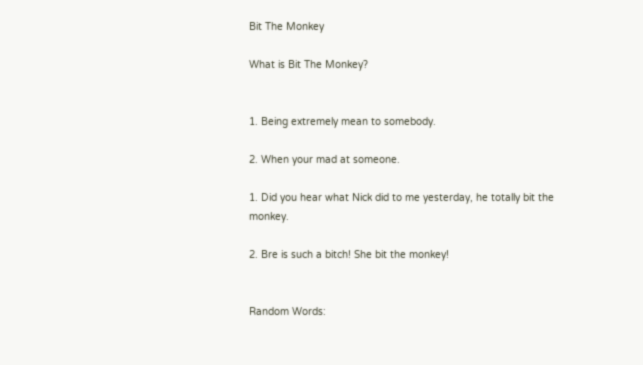Bit The Monkey

What is Bit The Monkey?


1. Being extremely mean to somebody.

2. When your mad at someone.

1. Did you hear what Nick did to me yesterday, he totally bit the monkey.

2. Bre is such a bitch! She bit the monkey!


Random Words: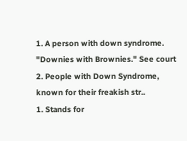1. A person with down syndrome. "Downies with Brownies." See court 2. People with Down Syndrome, known for their freakish str..
1. Stands for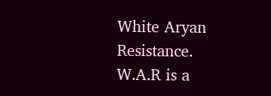White Aryan Resistance. W.A.R is a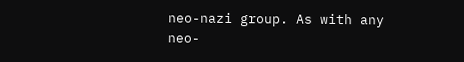neo-nazi group. As with any neo-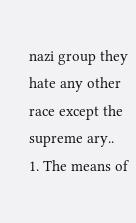nazi group they hate any other race except the supreme ary..
1. The means of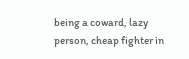being a coward, lazy person, cheap fighter in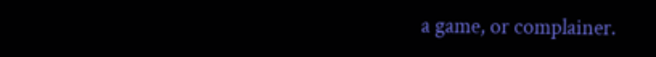a game, or complainer.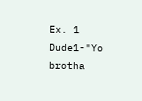Ex. 1 Dude1-"Yo brotha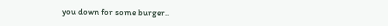you down for some burger..